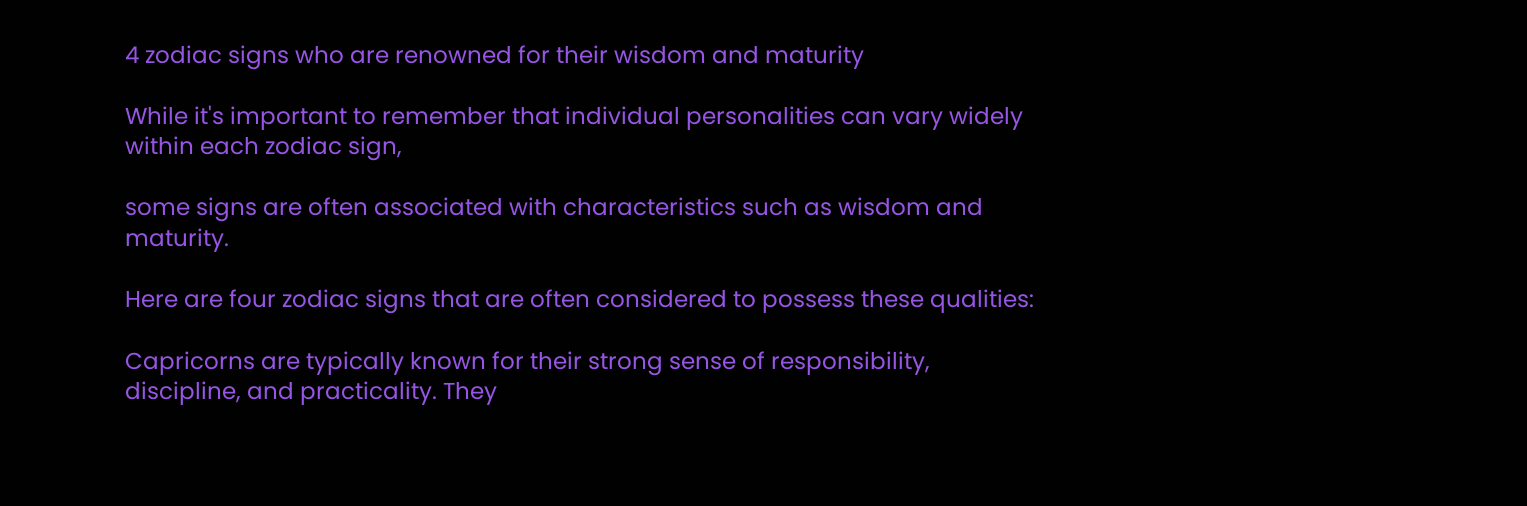4 zodiac signs who are renowned for their wisdom and maturity

While it's important to remember that individual personalities can vary widely within each zodiac sign,

some signs are often associated with characteristics such as wisdom and maturity.

Here are four zodiac signs that are often considered to possess these qualities:

Capricorns are typically known for their strong sense of responsibility, discipline, and practicality. They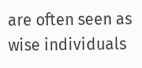are often seen as wise individuals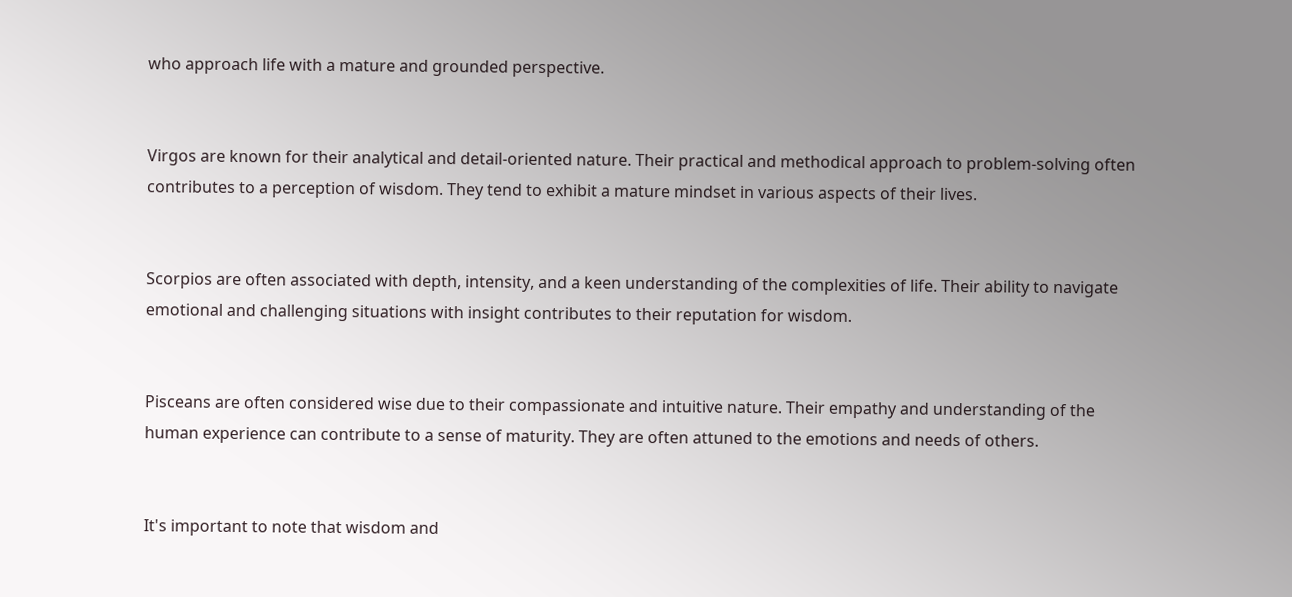who approach life with a mature and grounded perspective.


Virgos are known for their analytical and detail-oriented nature. Their practical and methodical approach to problem-solving often contributes to a perception of wisdom. They tend to exhibit a mature mindset in various aspects of their lives.


Scorpios are often associated with depth, intensity, and a keen understanding of the complexities of life. Their ability to navigate emotional and challenging situations with insight contributes to their reputation for wisdom.


Pisceans are often considered wise due to their compassionate and intuitive nature. Their empathy and understanding of the human experience can contribute to a sense of maturity. They are often attuned to the emotions and needs of others.


It's important to note that wisdom and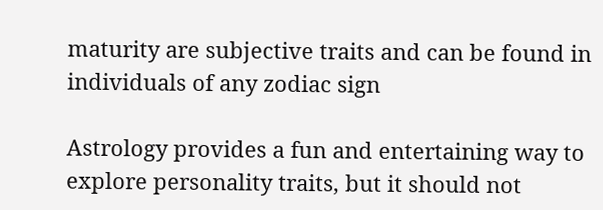maturity are subjective traits and can be found in individuals of any zodiac sign

Astrology provides a fun and entertaining way to explore personality traits, but it should not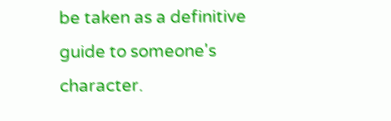be taken as a definitive guide to someone's character.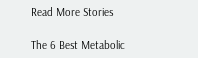Read More Stories

The 6 Best Metabolic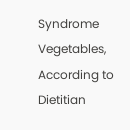Syndrome Vegetables, According to Dietitian